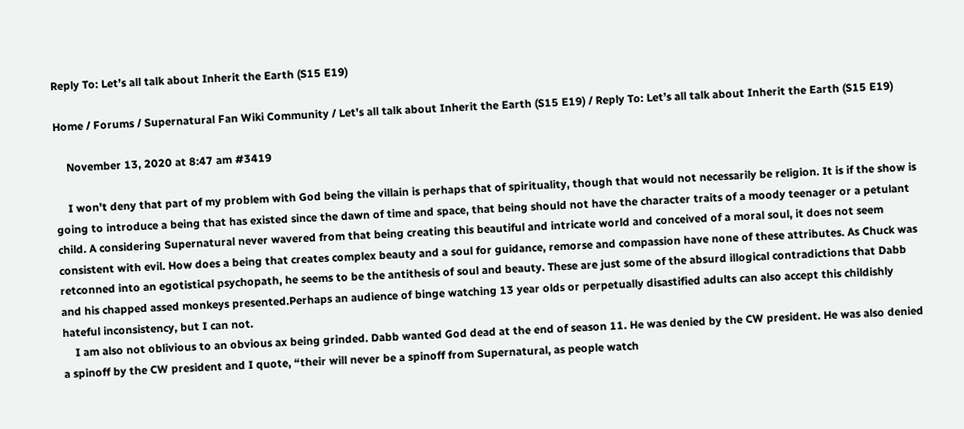Reply To: Let’s all talk about Inherit the Earth (S15 E19)

Home / Forums / Supernatural Fan Wiki Community / Let’s all talk about Inherit the Earth (S15 E19) / Reply To: Let’s all talk about Inherit the Earth (S15 E19)

    November 13, 2020 at 8:47 am #3419

    I won’t deny that part of my problem with God being the villain is perhaps that of spirituality, though that would not necessarily be religion. It is if the show is going to introduce a being that has existed since the dawn of time and space, that being should not have the character traits of a moody teenager or a petulant child. A considering Supernatural never wavered from that being creating this beautiful and intricate world and conceived of a moral soul, it does not seem consistent with evil. How does a being that creates complex beauty and a soul for guidance, remorse and compassion have none of these attributes. As Chuck was retconned into an egotistical psychopath, he seems to be the antithesis of soul and beauty. These are just some of the absurd illogical contradictions that Dabb and his chapped assed monkeys presented.Perhaps an audience of binge watching 13 year olds or perpetually disastified adults can also accept this childishly hateful inconsistency, but I can not.
    I am also not oblivious to an obvious ax being grinded. Dabb wanted God dead at the end of season 11. He was denied by the CW president. He was also denied a spinoff by the CW president and I quote, “their will never be a spinoff from Supernatural, as people watch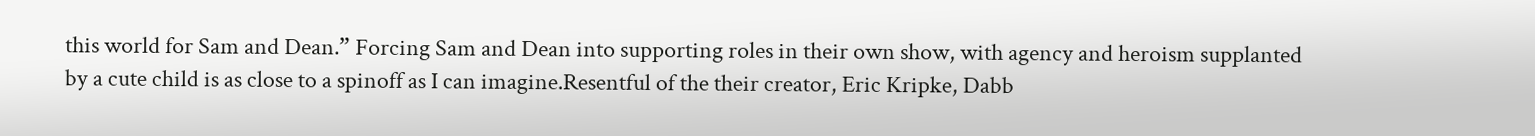this world for Sam and Dean.” Forcing Sam and Dean into supporting roles in their own show, with agency and heroism supplanted by a cute child is as close to a spinoff as I can imagine.Resentful of the their creator, Eric Kripke, Dabb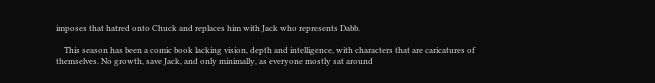imposes that hatred onto Chuck and replaces him with Jack who represents Dabb.

    This season has been a comic book lacking vision, depth and intelligence, with characters that are caricatures of themselves. No growth, save Jack, and only minimally, as everyone mostly sat around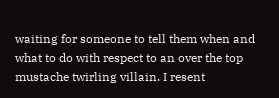waiting for someone to tell them when and what to do with respect to an over the top mustache twirling villain. I resent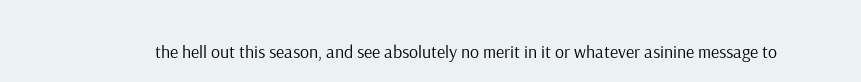the hell out this season, and see absolutely no merit in it or whatever asinine message to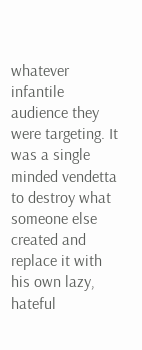whatever infantile audience they were targeting. It was a single minded vendetta to destroy what someone else created and replace it with his own lazy, hateful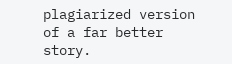plagiarized version of a far better story.